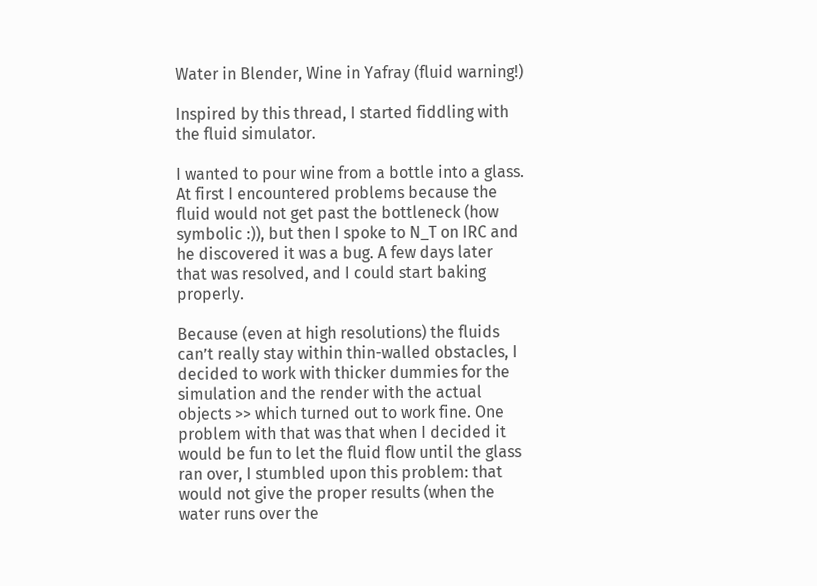Water in Blender, Wine in Yafray (fluid warning!)

Inspired by this thread, I started fiddling with the fluid simulator.

I wanted to pour wine from a bottle into a glass.
At first I encountered problems because the fluid would not get past the bottleneck (how symbolic :)), but then I spoke to N_T on IRC and he discovered it was a bug. A few days later that was resolved, and I could start baking properly.

Because (even at high resolutions) the fluids can’t really stay within thin-walled obstacles, I decided to work with thicker dummies for the simulation and the render with the actual objects >> which turned out to work fine. One problem with that was that when I decided it would be fun to let the fluid flow until the glass ran over, I stumbled upon this problem: that would not give the proper results (when the water runs over the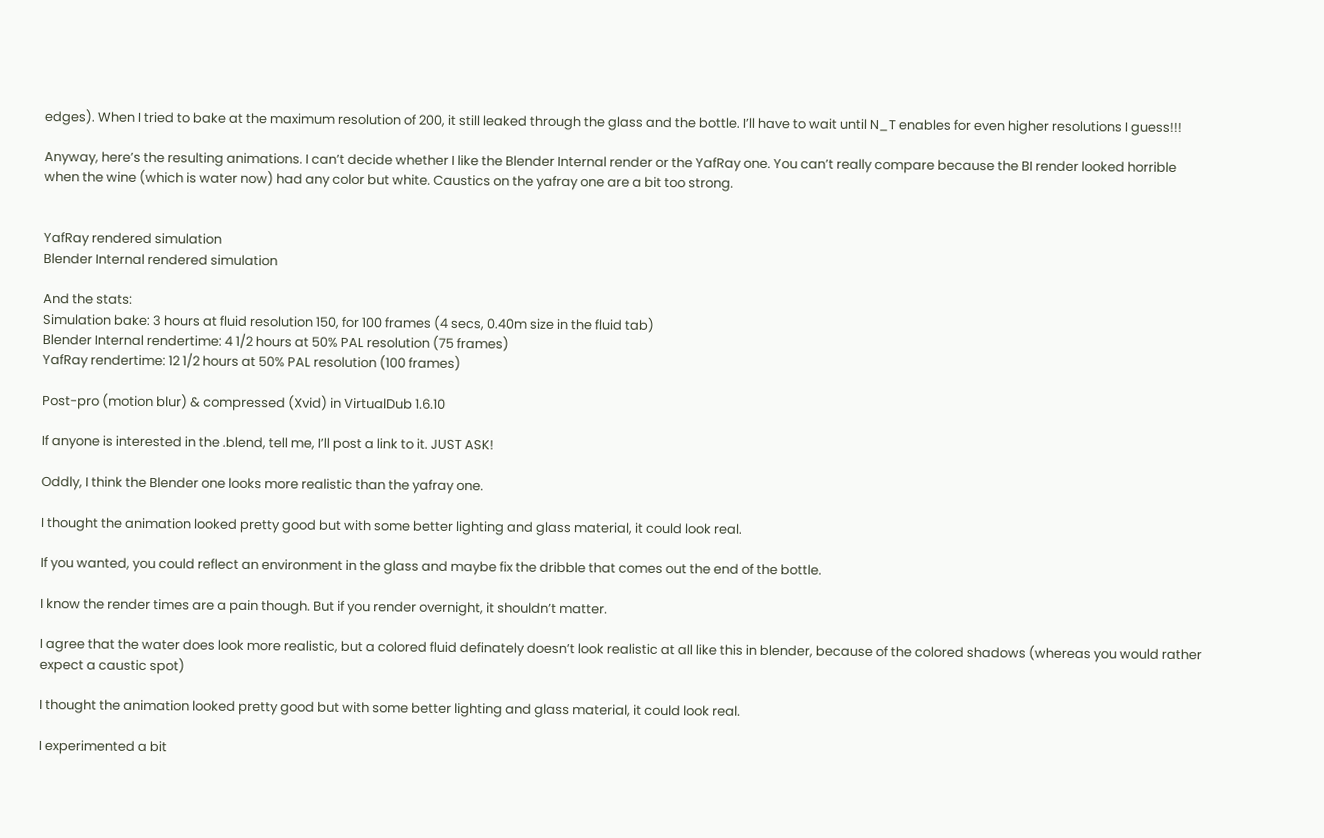edges). When I tried to bake at the maximum resolution of 200, it still leaked through the glass and the bottle. I’ll have to wait until N_T enables for even higher resolutions I guess!!!

Anyway, here’s the resulting animations. I can’t decide whether I like the Blender Internal render or the YafRay one. You can’t really compare because the BI render looked horrible when the wine (which is water now) had any color but white. Caustics on the yafray one are a bit too strong.


YafRay rendered simulation
Blender Internal rendered simulation

And the stats:
Simulation bake: 3 hours at fluid resolution 150, for 100 frames (4 secs, 0.40m size in the fluid tab)
Blender Internal rendertime: 4 1/2 hours at 50% PAL resolution (75 frames)
YafRay rendertime: 12 1/2 hours at 50% PAL resolution (100 frames)

Post-pro (motion blur) & compressed (Xvid) in VirtualDub 1.6.10

If anyone is interested in the .blend, tell me, I’ll post a link to it. JUST ASK!

Oddly, I think the Blender one looks more realistic than the yafray one.

I thought the animation looked pretty good but with some better lighting and glass material, it could look real.

If you wanted, you could reflect an environment in the glass and maybe fix the dribble that comes out the end of the bottle.

I know the render times are a pain though. But if you render overnight, it shouldn’t matter.

I agree that the water does look more realistic, but a colored fluid definately doesn’t look realistic at all like this in blender, because of the colored shadows (whereas you would rather expect a caustic spot)

I thought the animation looked pretty good but with some better lighting and glass material, it could look real.

I experimented a bit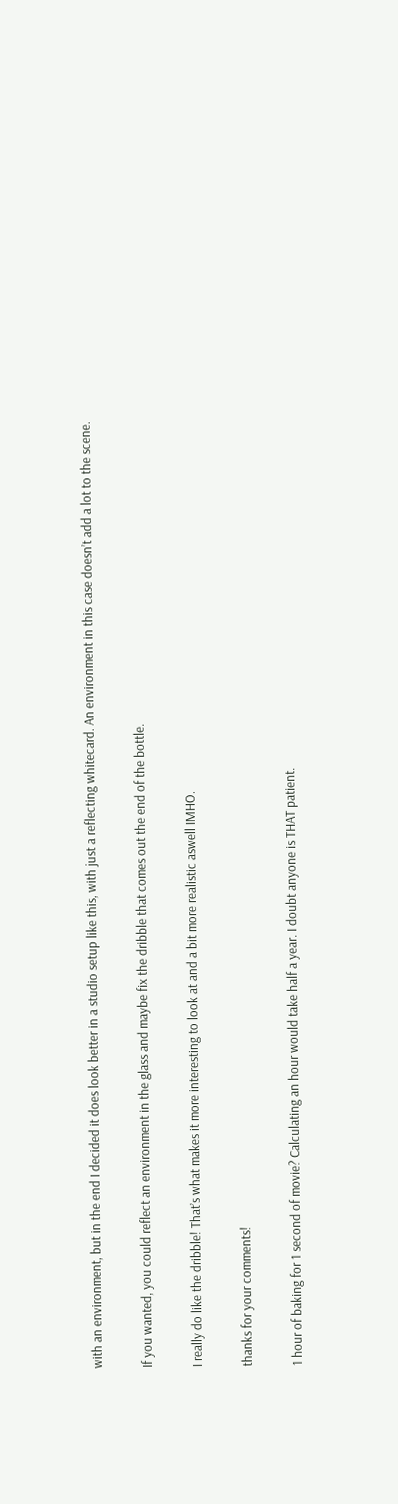with an environment, but in the end I decided it does look better in a studio setup like this, with just a reflecting whitecard. An environment in this case doesn’t add a lot to the scene.

If you wanted, you could reflect an environment in the glass and maybe fix the dribble that comes out the end of the bottle.

I really do like the dribble! That’s what makes it more interesting to look at and a bit more realistic aswell IMHO.

thanks for your comments!

1 hour of baking for 1 second of movie? Calculating an hour would take half a year. I doubt anyone is THAT patient.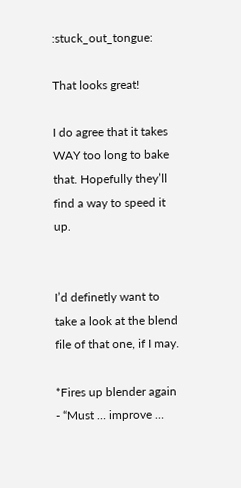:stuck_out_tongue:

That looks great!

I do agree that it takes WAY too long to bake that. Hopefully they’ll find a way to speed it up.


I’d definetly want to take a look at the blend file of that one, if I may.

*Fires up blender again - “Must … improve …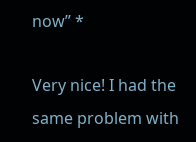now” *

Very nice! I had the same problem with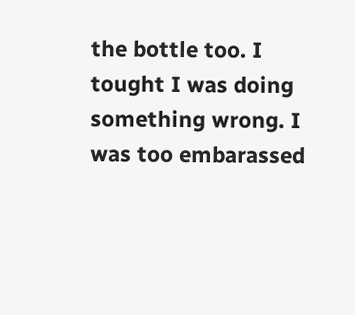the bottle too. I tought I was doing something wrong. I was too embarassed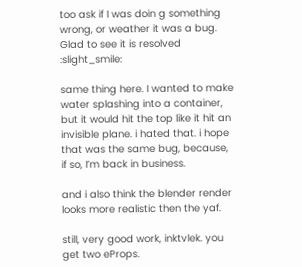too ask if I was doin g something wrong, or weather it was a bug. Glad to see it is resolved :slight_smile:

same thing here. I wanted to make water splashing into a container, but it would hit the top like it hit an invisible plane. i hated that. i hope that was the same bug, because, if so, I’m back in business.

and i also think the blender render looks more realistic then the yaf.

still, very good work, inktvlek. you get two eProps.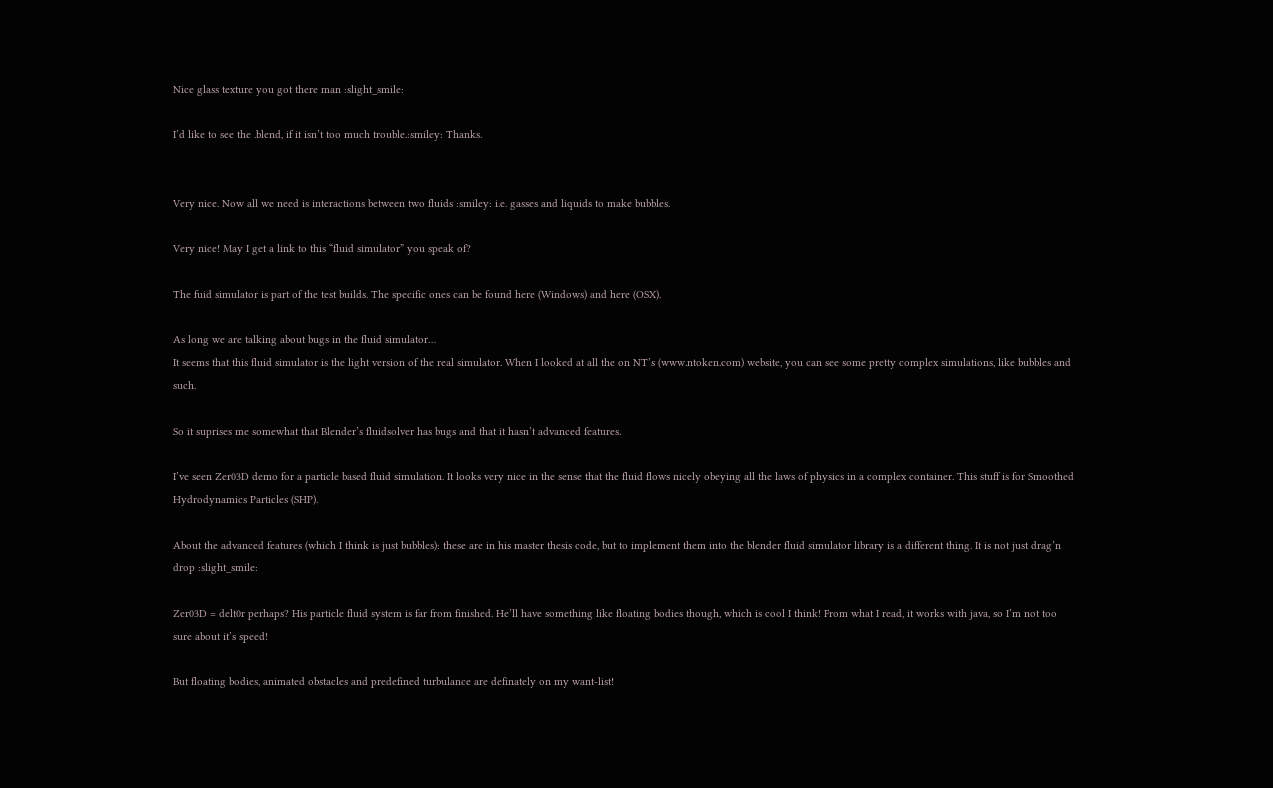Nice glass texture you got there man :slight_smile:

I’d like to see the .blend, if it isn’t too much trouble.:smiley: Thanks.


Very nice. Now all we need is interactions between two fluids :smiley: i.e. gasses and liquids to make bubbles.

Very nice! May I get a link to this “fluid simulator” you speak of?

The fuid simulator is part of the test builds. The specific ones can be found here (Windows) and here (OSX).

As long we are talking about bugs in the fluid simulator…
It seems that this fluid simulator is the light version of the real simulator. When I looked at all the on NT’s (www.ntoken.com) website, you can see some pretty complex simulations, like bubbles and such.

So it suprises me somewhat that Blender’s fluidsolver has bugs and that it hasn’t advanced features.

I’ve seen Zer03D demo for a particle based fluid simulation. It looks very nice in the sense that the fluid flows nicely obeying all the laws of physics in a complex container. This stuff is for Smoothed Hydrodynamics Particles (SHP).

About the advanced features (which I think is just bubbles): these are in his master thesis code, but to implement them into the blender fluid simulator library is a different thing. It is not just drag’n drop :slight_smile:

Zer03D = delt0r perhaps? His particle fluid system is far from finished. He’ll have something like floating bodies though, which is cool I think! From what I read, it works with java, so I’m not too sure about it’s speed!

But floating bodies, animated obstacles and predefined turbulance are definately on my want-list!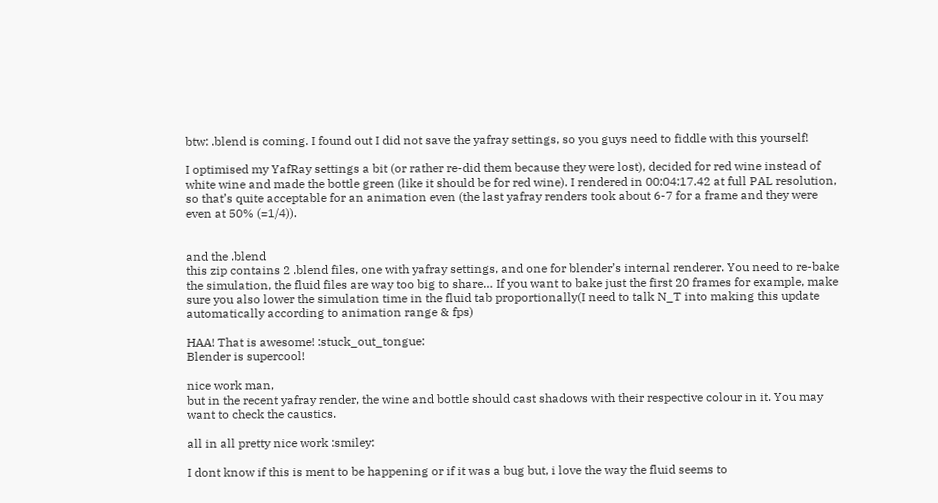btw: .blend is coming. I found out I did not save the yafray settings, so you guys need to fiddle with this yourself!

I optimised my YafRay settings a bit (or rather re-did them because they were lost), decided for red wine instead of white wine and made the bottle green (like it should be for red wine). I rendered in 00:04:17.42 at full PAL resolution, so that’s quite acceptable for an animation even (the last yafray renders took about 6-7 for a frame and they were even at 50% (=1/4)).


and the .blend
this zip contains 2 .blend files, one with yafray settings, and one for blender’s internal renderer. You need to re-bake the simulation, the fluid files are way too big to share… If you want to bake just the first 20 frames for example, make sure you also lower the simulation time in the fluid tab proportionally(I need to talk N_T into making this update automatically according to animation range & fps)

HAA! That is awesome! :stuck_out_tongue:
Blender is supercool!

nice work man,
but in the recent yafray render, the wine and bottle should cast shadows with their respective colour in it. You may want to check the caustics.

all in all pretty nice work :smiley:

I dont know if this is ment to be happening or if it was a bug but, i love the way the fluid seems to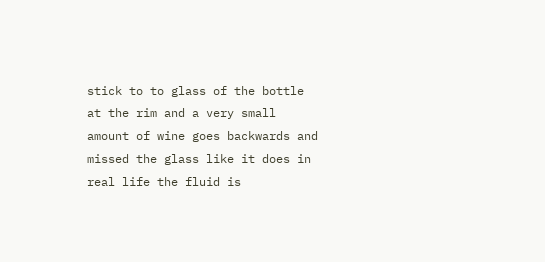stick to to glass of the bottle at the rim and a very small amount of wine goes backwards and missed the glass like it does in real life the fluid is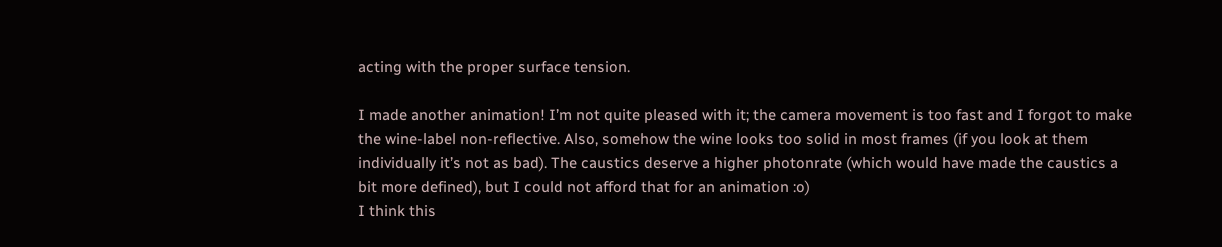acting with the proper surface tension.

I made another animation! I’m not quite pleased with it; the camera movement is too fast and I forgot to make the wine-label non-reflective. Also, somehow the wine looks too solid in most frames (if you look at them individually it’s not as bad). The caustics deserve a higher photonrate (which would have made the caustics a bit more defined), but I could not afford that for an animation :o)
I think this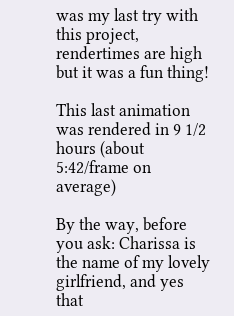was my last try with this project, rendertimes are high but it was a fun thing!

This last animation was rendered in 9 1/2 hours (about 5:42/frame on average)

By the way, before you ask: Charissa is the name of my lovely girlfriend, and yes that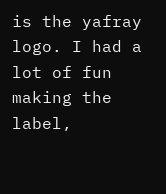is the yafray logo. I had a lot of fun making the label,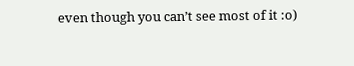even though you can’t see most of it :o)